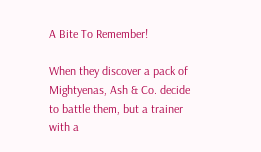A Bite To Remember!

When they discover a pack of Mightyenas, Ash & Co. decide to battle them, but a trainer with a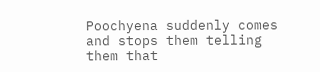Poochyena suddenly comes and stops them telling them that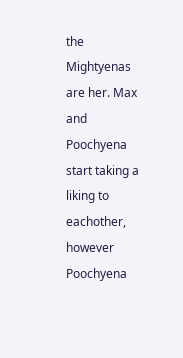the Mightyenas are her. Max and Poochyena start taking a liking to eachother, however Poochyena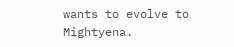wants to evolve to Mightyena.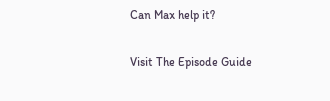Can Max help it?

Visit The Episode Guide